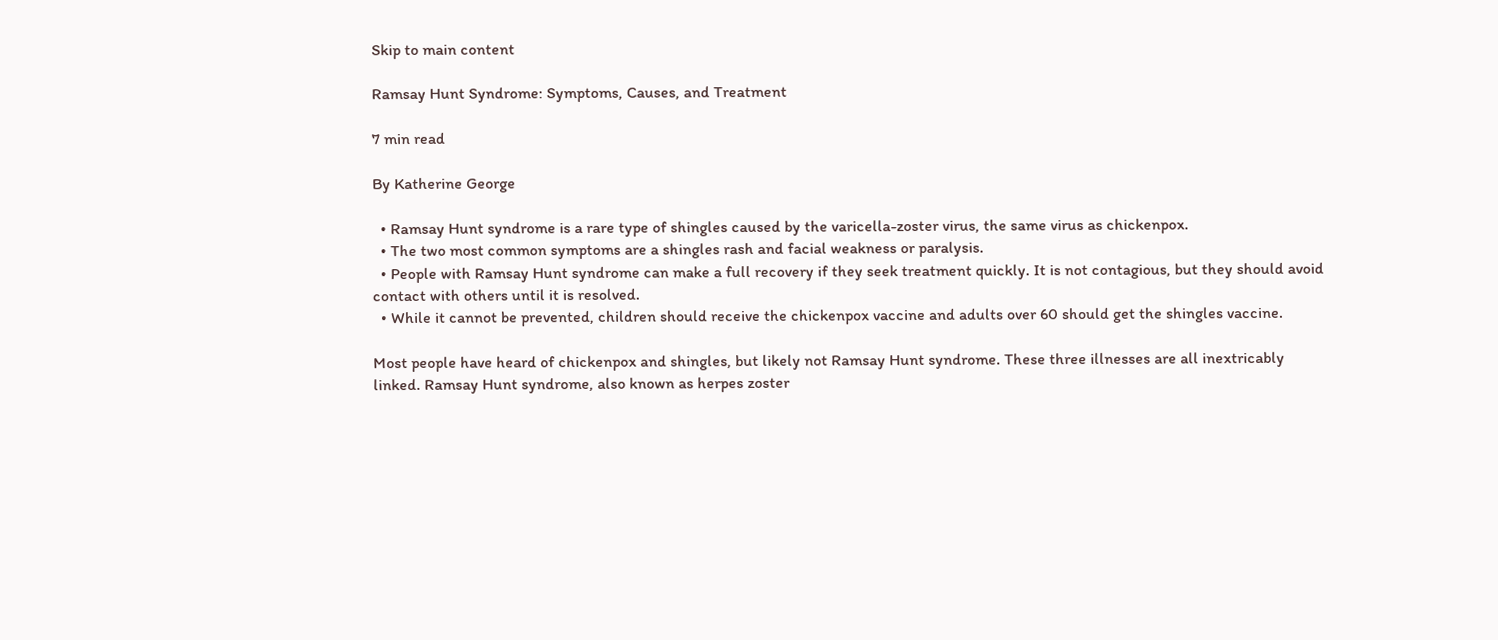Skip to main content

Ramsay Hunt Syndrome: Symptoms, Causes, and Treatment

7 min read

By Katherine George

  • Ramsay Hunt syndrome is a rare type of shingles caused by the varicella-zoster virus, the same virus as chickenpox.
  • The two most common symptoms are a shingles rash and facial weakness or paralysis.
  • People with Ramsay Hunt syndrome can make a full recovery if they seek treatment quickly. It is not contagious, but they should avoid contact with others until it is resolved.
  • While it cannot be prevented, children should receive the chickenpox vaccine and adults over 60 should get the shingles vaccine.

Most people have heard of chickenpox and shingles, but likely not Ramsay Hunt syndrome. These three illnesses are all inextricably linked. Ramsay Hunt syndrome, also known as herpes zoster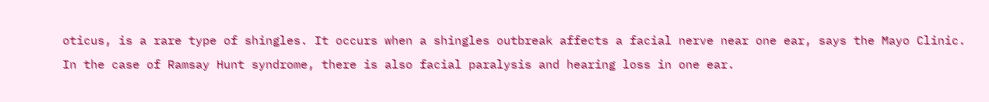oticus, is a rare type of shingles. It occurs when a shingles outbreak affects a facial nerve near one ear, says the Mayo Clinic. In the case of Ramsay Hunt syndrome, there is also facial paralysis and hearing loss in one ear.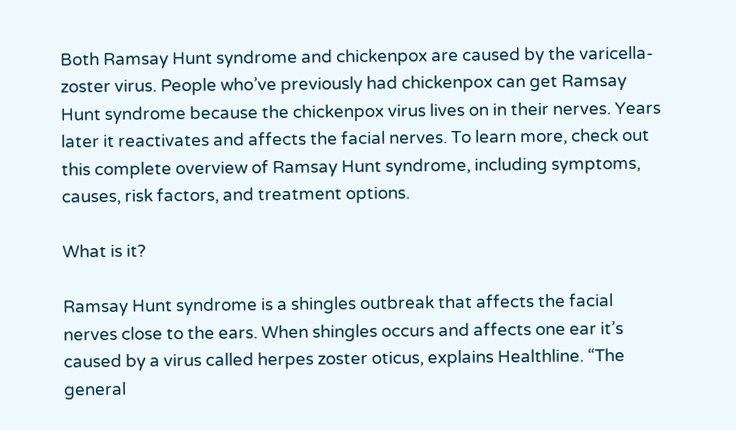Both Ramsay Hunt syndrome and chickenpox are caused by the varicella-zoster virus. People who’ve previously had chickenpox can get Ramsay Hunt syndrome because the chickenpox virus lives on in their nerves. Years later it reactivates and affects the facial nerves. To learn more, check out this complete overview of Ramsay Hunt syndrome, including symptoms, causes, risk factors, and treatment options.

What is it?

Ramsay Hunt syndrome is a shingles outbreak that affects the facial nerves close to the ears. When shingles occurs and affects one ear it’s caused by a virus called herpes zoster oticus, explains Healthline. “The general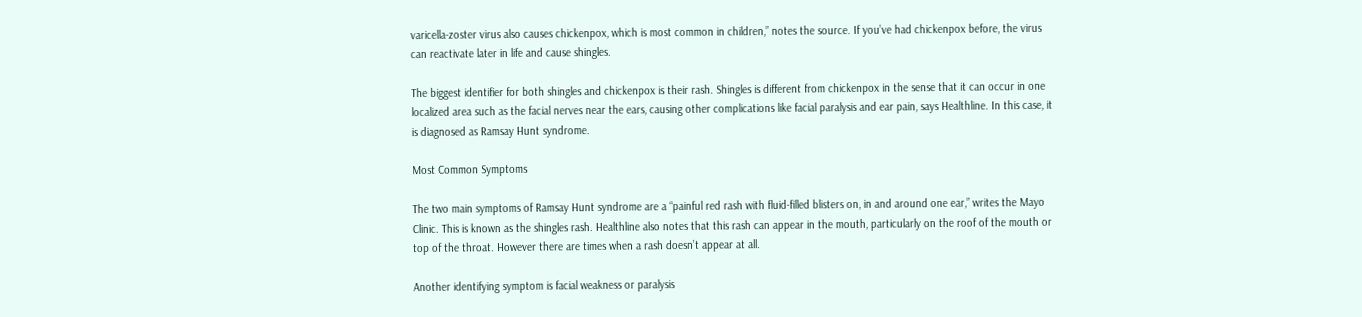varicella-zoster virus also causes chickenpox, which is most common in children,” notes the source. If you’ve had chickenpox before, the virus can reactivate later in life and cause shingles.

The biggest identifier for both shingles and chickenpox is their rash. Shingles is different from chickenpox in the sense that it can occur in one localized area such as the facial nerves near the ears, causing other complications like facial paralysis and ear pain, says Healthline. In this case, it is diagnosed as Ramsay Hunt syndrome.

Most Common Symptoms

The two main symptoms of Ramsay Hunt syndrome are a “painful red rash with fluid-filled blisters on, in and around one ear,” writes the Mayo Clinic. This is known as the shingles rash. Healthline also notes that this rash can appear in the mouth, particularly on the roof of the mouth or top of the throat. However there are times when a rash doesn’t appear at all.

Another identifying symptom is facial weakness or paralysis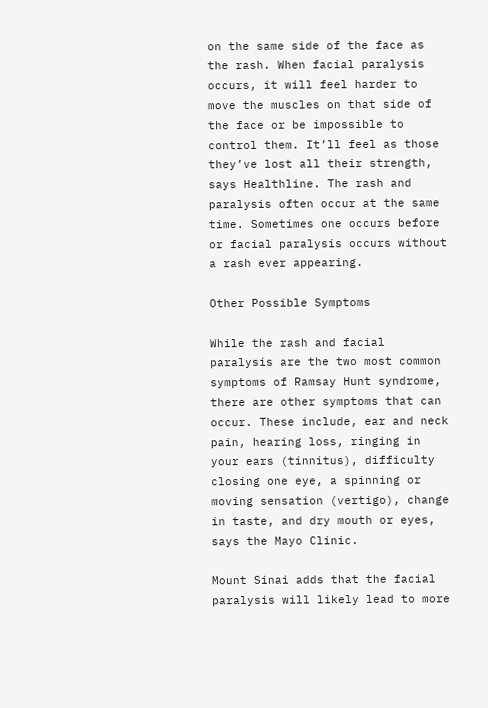on the same side of the face as the rash. When facial paralysis occurs, it will feel harder to move the muscles on that side of the face or be impossible to control them. It’ll feel as those they’ve lost all their strength, says Healthline. The rash and paralysis often occur at the same time. Sometimes one occurs before or facial paralysis occurs without a rash ever appearing.

Other Possible Symptoms

While the rash and facial paralysis are the two most common symptoms of Ramsay Hunt syndrome, there are other symptoms that can occur. These include, ear and neck pain, hearing loss, ringing in your ears (tinnitus), difficulty closing one eye, a spinning or moving sensation (vertigo), change in taste, and dry mouth or eyes, says the Mayo Clinic.

Mount Sinai adds that the facial paralysis will likely lead to more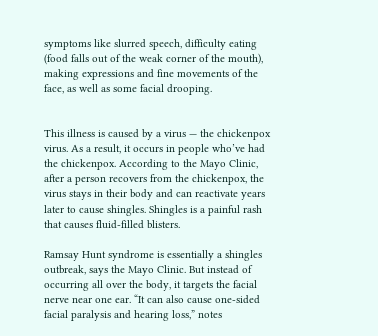symptoms like slurred speech, difficulty eating (food falls out of the weak corner of the mouth), making expressions and fine movements of the face, as well as some facial drooping.


This illness is caused by a virus — the chickenpox virus. As a result, it occurs in people who’ve had the chickenpox. According to the Mayo Clinic, after a person recovers from the chickenpox, the virus stays in their body and can reactivate years later to cause shingles. Shingles is a painful rash that causes fluid-filled blisters.

Ramsay Hunt syndrome is essentially a shingles outbreak, says the Mayo Clinic. But instead of occurring all over the body, it targets the facial nerve near one ear. “It can also cause one-sided facial paralysis and hearing loss,” notes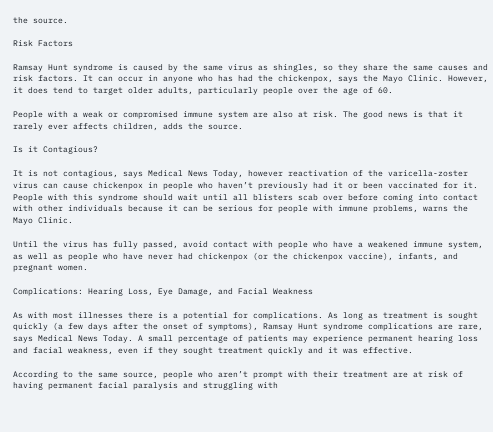the source.

Risk Factors

Ramsay Hunt syndrome is caused by the same virus as shingles, so they share the same causes and risk factors. It can occur in anyone who has had the chickenpox, says the Mayo Clinic. However, it does tend to target older adults, particularly people over the age of 60.

People with a weak or compromised immune system are also at risk. The good news is that it rarely ever affects children, adds the source.

Is it Contagious?

It is not contagious, says Medical News Today, however reactivation of the varicella-zoster virus can cause chickenpox in people who haven’t previously had it or been vaccinated for it. People with this syndrome should wait until all blisters scab over before coming into contact with other individuals because it can be serious for people with immune problems, warns the Mayo Clinic.

Until the virus has fully passed, avoid contact with people who have a weakened immune system, as well as people who have never had chickenpox (or the chickenpox vaccine), infants, and pregnant women.

Complications: Hearing Loss, Eye Damage, and Facial Weakness

As with most illnesses there is a potential for complications. As long as treatment is sought quickly (a few days after the onset of symptoms), Ramsay Hunt syndrome complications are rare, says Medical News Today. A small percentage of patients may experience permanent hearing loss and facial weakness, even if they sought treatment quickly and it was effective.

According to the same source, people who aren’t prompt with their treatment are at risk of having permanent facial paralysis and struggling with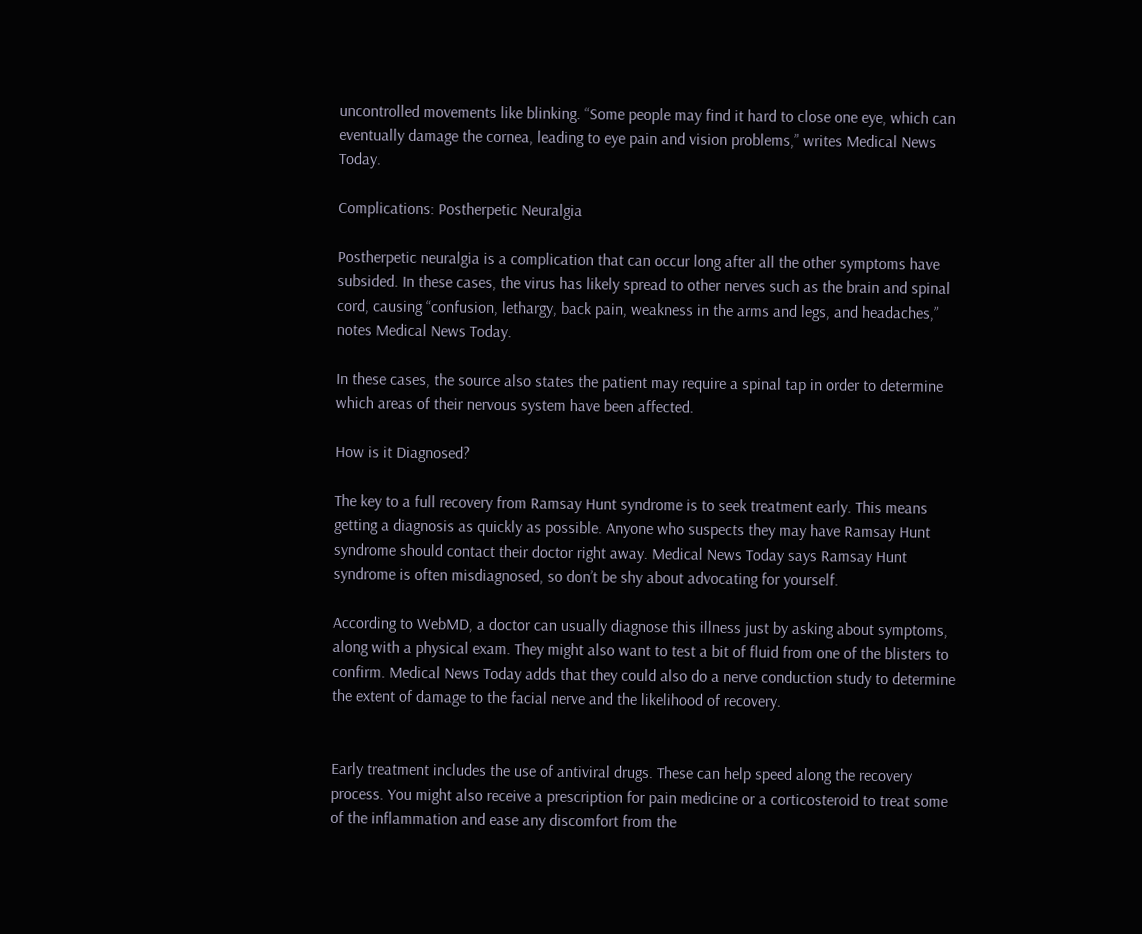uncontrolled movements like blinking. “Some people may find it hard to close one eye, which can eventually damage the cornea, leading to eye pain and vision problems,” writes Medical News Today.

Complications: Postherpetic Neuralgia

Postherpetic neuralgia is a complication that can occur long after all the other symptoms have subsided. In these cases, the virus has likely spread to other nerves such as the brain and spinal cord, causing “confusion, lethargy, back pain, weakness in the arms and legs, and headaches,” notes Medical News Today.

In these cases, the source also states the patient may require a spinal tap in order to determine which areas of their nervous system have been affected.

How is it Diagnosed?

The key to a full recovery from Ramsay Hunt syndrome is to seek treatment early. This means getting a diagnosis as quickly as possible. Anyone who suspects they may have Ramsay Hunt syndrome should contact their doctor right away. Medical News Today says Ramsay Hunt syndrome is often misdiagnosed, so don’t be shy about advocating for yourself.

According to WebMD, a doctor can usually diagnose this illness just by asking about symptoms, along with a physical exam. They might also want to test a bit of fluid from one of the blisters to confirm. Medical News Today adds that they could also do a nerve conduction study to determine the extent of damage to the facial nerve and the likelihood of recovery.


Early treatment includes the use of antiviral drugs. These can help speed along the recovery process. You might also receive a prescription for pain medicine or a corticosteroid to treat some of the inflammation and ease any discomfort from the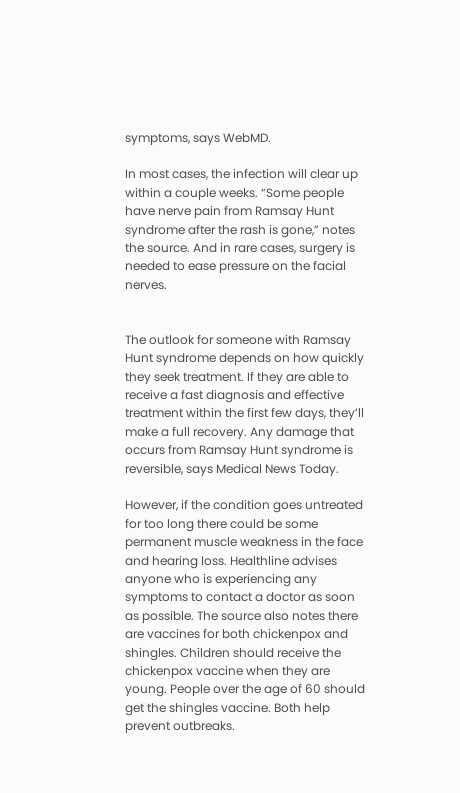symptoms, says WebMD.

In most cases, the infection will clear up within a couple weeks. “Some people have nerve pain from Ramsay Hunt syndrome after the rash is gone,” notes the source. And in rare cases, surgery is needed to ease pressure on the facial nerves.


The outlook for someone with Ramsay Hunt syndrome depends on how quickly they seek treatment. If they are able to receive a fast diagnosis and effective treatment within the first few days, they’ll make a full recovery. Any damage that occurs from Ramsay Hunt syndrome is reversible, says Medical News Today.

However, if the condition goes untreated for too long there could be some permanent muscle weakness in the face and hearing loss. Healthline advises anyone who is experiencing any symptoms to contact a doctor as soon as possible. The source also notes there are vaccines for both chickenpox and shingles. Children should receive the chickenpox vaccine when they are young. People over the age of 60 should get the shingles vaccine. Both help prevent outbreaks.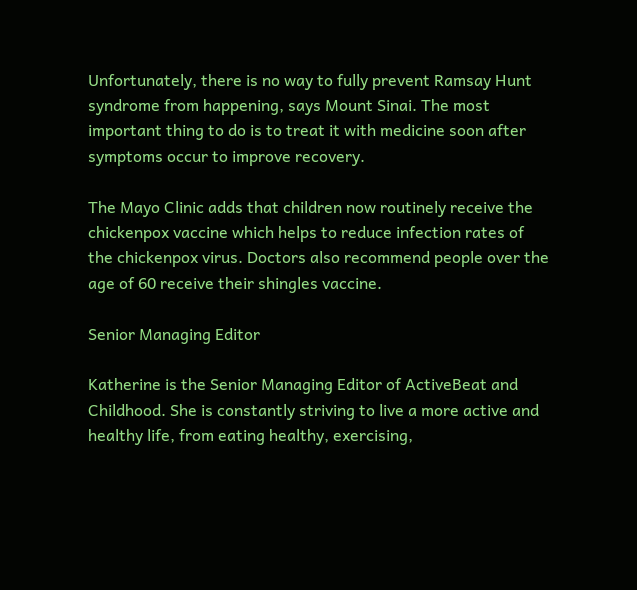Unfortunately, there is no way to fully prevent Ramsay Hunt syndrome from happening, says Mount Sinai. The most important thing to do is to treat it with medicine soon after symptoms occur to improve recovery.

The Mayo Clinic adds that children now routinely receive the chickenpox vaccine which helps to reduce infection rates of the chickenpox virus. Doctors also recommend people over the age of 60 receive their shingles vaccine.

Senior Managing Editor

Katherine is the Senior Managing Editor of ActiveBeat and Childhood. She is constantly striving to live a more active and healthy life, from eating healthy, exercising,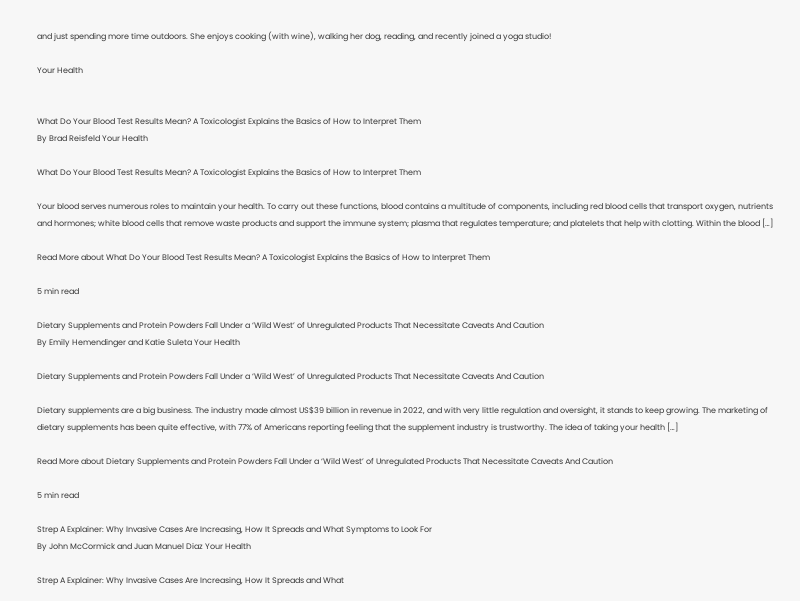and just spending more time outdoors. She enjoys cooking (with wine), walking her dog, reading, and recently joined a yoga studio!

Your Health


What Do Your Blood Test Results Mean? A Toxicologist Explains the Basics of How to Interpret Them
By Brad Reisfeld Your Health

What Do Your Blood Test Results Mean? A Toxicologist Explains the Basics of How to Interpret Them

Your blood serves numerous roles to maintain your health. To carry out these functions, blood contains a multitude of components, including red blood cells that transport oxygen, nutrients and hormones; white blood cells that remove waste products and support the immune system; plasma that regulates temperature; and platelets that help with clotting. Within the blood […]

Read More about What Do Your Blood Test Results Mean? A Toxicologist Explains the Basics of How to Interpret Them

5 min read

Dietary Supplements and Protein Powders Fall Under a ‘Wild West’ of Unregulated Products That Necessitate Caveats And Caution
By Emily Hemendinger and Katie Suleta Your Health

Dietary Supplements and Protein Powders Fall Under a ‘Wild West’ of Unregulated Products That Necessitate Caveats And Caution

Dietary supplements are a big business. The industry made almost US$39 billion in revenue in 2022, and with very little regulation and oversight, it stands to keep growing. The marketing of dietary supplements has been quite effective, with 77% of Americans reporting feeling that the supplement industry is trustworthy. The idea of taking your health […]

Read More about Dietary Supplements and Protein Powders Fall Under a ‘Wild West’ of Unregulated Products That Necessitate Caveats And Caution

5 min read

Strep A Explainer: Why Invasive Cases Are Increasing, How It Spreads and What Symptoms to Look For
By John McCormick and Juan Manuel Diaz Your Health

Strep A Explainer: Why Invasive Cases Are Increasing, How It Spreads and What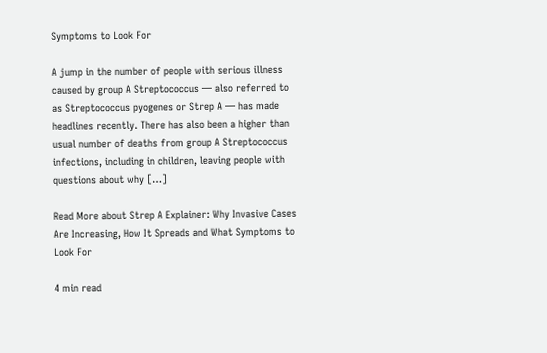Symptoms to Look For

A jump in the number of people with serious illness caused by group A Streptococcus — also referred to as Streptococcus pyogenes or Strep A — has made headlines recently. There has also been a higher than usual number of deaths from group A Streptococcus infections, including in children, leaving people with questions about why […]

Read More about Strep A Explainer: Why Invasive Cases Are Increasing, How It Spreads and What Symptoms to Look For

4 min read